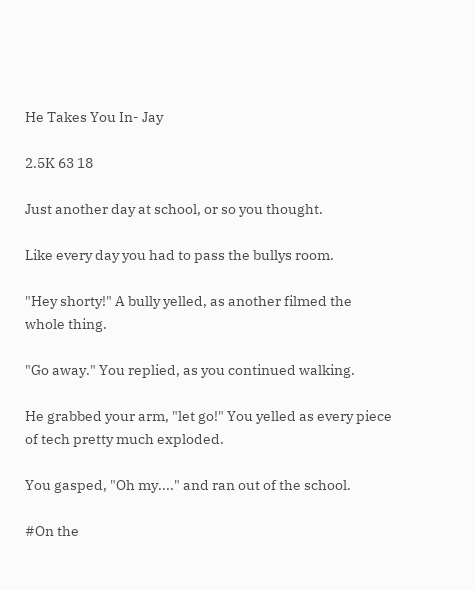He Takes You In- Jay

2.5K 63 18

Just another day at school, or so you thought.

Like every day you had to pass the bullys room.

"Hey shorty!" A bully yelled, as another filmed the whole thing.

"Go away." You replied, as you continued walking.

He grabbed your arm, "let go!" You yelled as every piece of tech pretty much exploded.

You gasped, "Oh my...." and ran out of the school.

#On the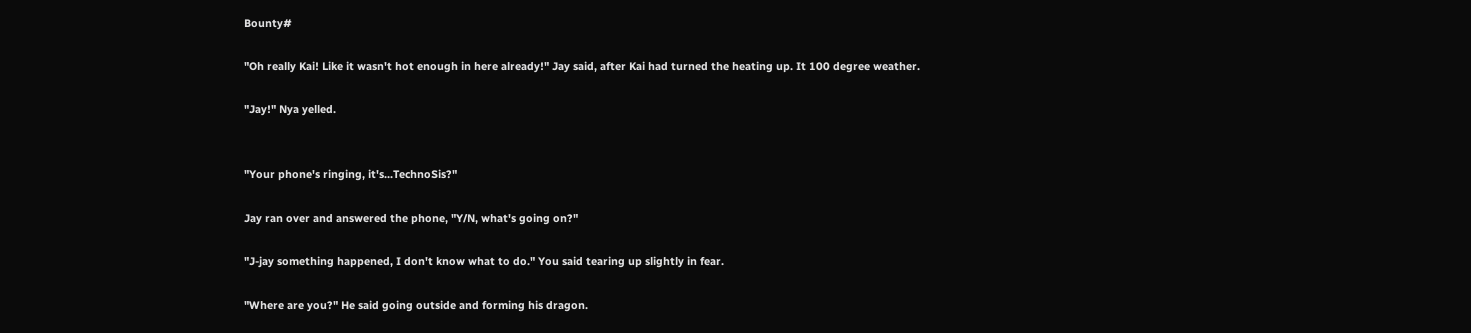Bounty#

"Oh really Kai! Like it wasn't hot enough in here already!" Jay said, after Kai had turned the heating up. It 100 degree weather.

"Jay!" Nya yelled.


"Your phone's ringing, it's...TechnoSis?"

Jay ran over and answered the phone, "Y/N, what's going on?"

"J-jay something happened, I don't know what to do." You said tearing up slightly in fear.

"Where are you?" He said going outside and forming his dragon.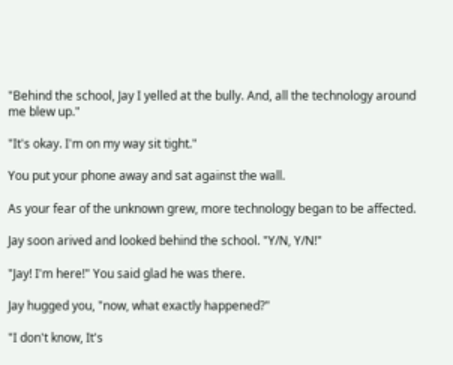"Behind the school, Jay I yelled at the bully. And, all the technology around me blew up."

"It's okay. I'm on my way sit tight."

You put your phone away and sat against the wall.

As your fear of the unknown grew, more technology began to be affected.

Jay soon arived and looked behind the school. "Y/N, Y/N!"

"Jay! I'm here!" You said glad he was there.

Jay hugged you, "now, what exactly happened?"

"I don't know, It's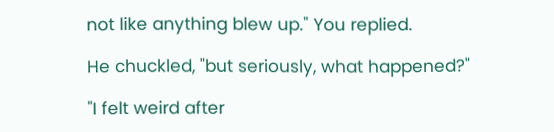not like anything blew up." You replied.

He chuckled, "but seriously, what happened?"

"I felt weird after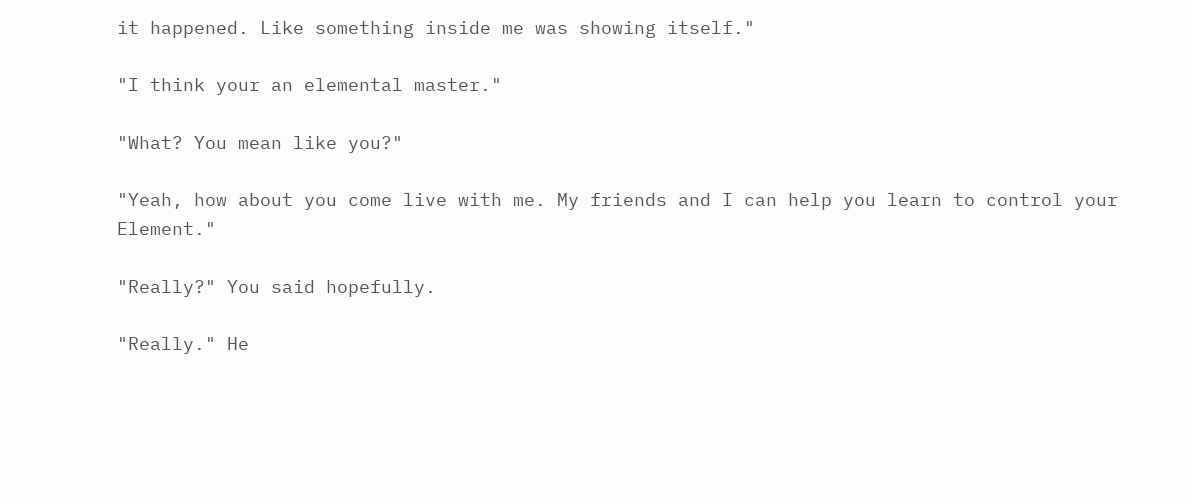it happened. Like something inside me was showing itself."

"I think your an elemental master."

"What? You mean like you?"

"Yeah, how about you come live with me. My friends and I can help you learn to control your Element."

"Really?" You said hopefully.

"Really." He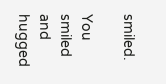smiled.

You smiled and hugged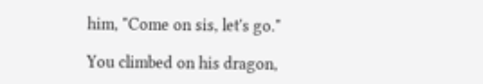him, "Come on sis, let's go."

You climbed on his dragon,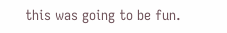this was going to be fun.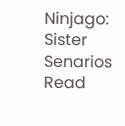Ninjago: Sister Senarios Read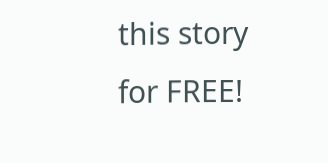this story for FREE!